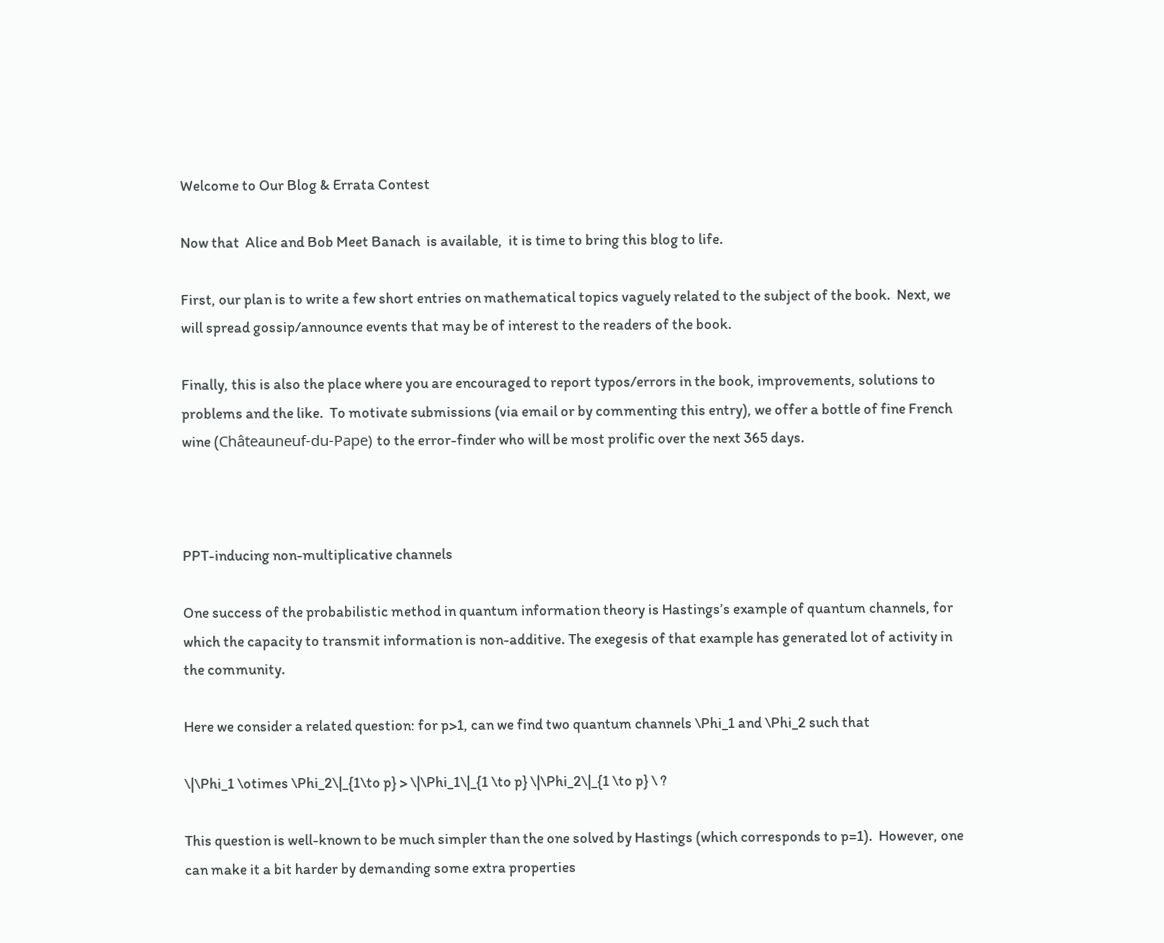Welcome to Our Blog & Errata Contest

Now that  Alice and Bob Meet Banach  is available,  it is time to bring this blog to life.

First, our plan is to write a few short entries on mathematical topics vaguely related to the subject of the book.  Next, we will spread gossip/announce events that may be of interest to the readers of the book.

Finally, this is also the place where you are encouraged to report typos/errors in the book, improvements, solutions to problems and the like.  To motivate submissions (via email or by commenting this entry), we offer a bottle of fine French wine (Châteauneuf-du-Pape) to the error-finder who will be most prolific over the next 365 days.



PPT-inducing non-multiplicative channels

One success of the probabilistic method in quantum information theory is Hastings’s example of quantum channels, for which the capacity to transmit information is non-additive. The exegesis of that example has generated lot of activity in the community.

Here we consider a related question: for p>1, can we find two quantum channels \Phi_1 and \Phi_2 such that

\|\Phi_1 \otimes \Phi_2\|_{1\to p} > \|\Phi_1\|_{1 \to p} \|\Phi_2\|_{1 \to p} \ ?

This question is well-known to be much simpler than the one solved by Hastings (which corresponds to p=1).  However, one can make it a bit harder by demanding some extra properties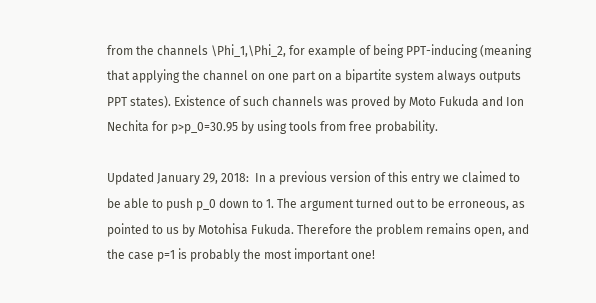from the channels \Phi_1,\Phi_2, for example of being PPT-inducing (meaning that applying the channel on one part on a bipartite system always outputs PPT states). Existence of such channels was proved by Moto Fukuda and Ion Nechita for p>p_0=30.95 by using tools from free probability.

Updated January 29, 2018:  In a previous version of this entry we claimed to be able to push p_0 down to 1. The argument turned out to be erroneous, as pointed to us by Motohisa Fukuda. Therefore the problem remains open, and the case p=1 is probably the most important one!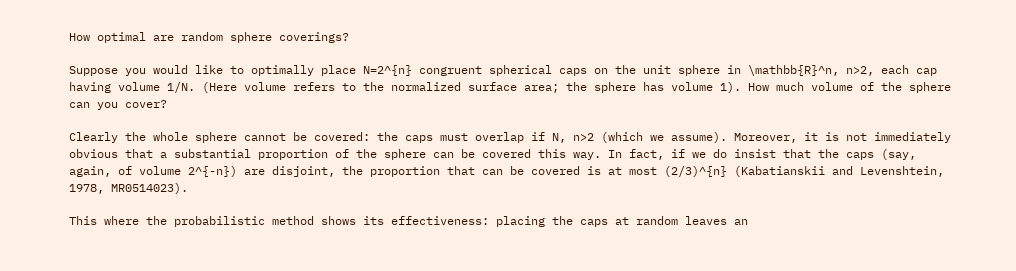How optimal are random sphere coverings?

Suppose you would like to optimally place N=2^{n} congruent spherical caps on the unit sphere in \mathbb{R}^n, n>2, each cap having volume 1/N. (Here volume refers to the normalized surface area; the sphere has volume 1). How much volume of the sphere can you cover?

Clearly the whole sphere cannot be covered: the caps must overlap if N, n>2 (which we assume). Moreover, it is not immediately obvious that a substantial proportion of the sphere can be covered this way. In fact, if we do insist that the caps (say, again, of volume 2^{-n}) are disjoint, the proportion that can be covered is at most (2/3)^{n} (Kabatianskii and Levenshtein, 1978, MR0514023).

This where the probabilistic method shows its effectiveness: placing the caps at random leaves an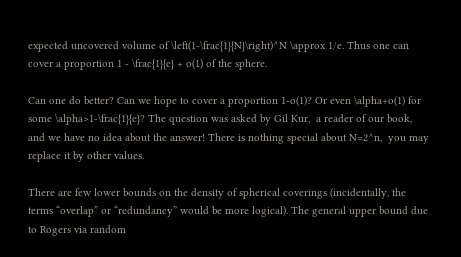expected uncovered volume of \left(1-\frac{1}{N}\right)^N \approx 1/e. Thus one can cover a proportion 1 - \frac{1}{e} + o(1) of the sphere.

Can one do better? Can we hope to cover a proportion 1-o(1)? Or even \alpha+o(1) for some \alpha>1-\frac{1}{e}? The question was asked by Gil Kur,  a reader of our book, and we have no idea about the answer! There is nothing special about N=2^n,  you may replace it by other values.

There are few lower bounds on the density of spherical coverings (incidentally, the terms “overlap” or “redundancy” would be more logical). The general upper bound due to Rogers via random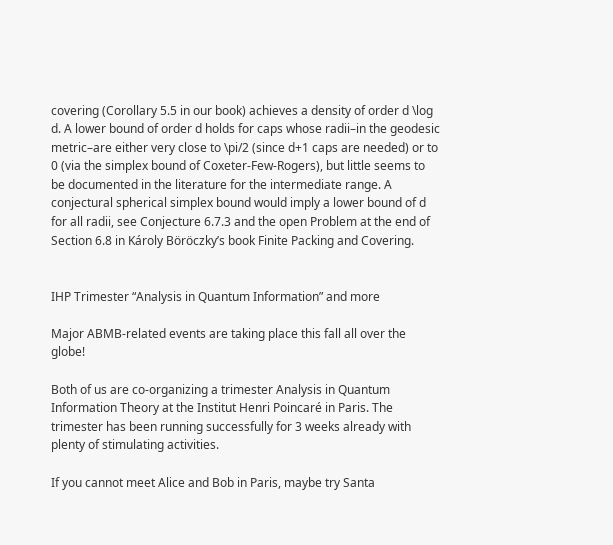covering (Corollary 5.5 in our book) achieves a density of order d \log d. A lower bound of order d holds for caps whose radii–in the geodesic metric–are either very close to \pi/2 (since d+1 caps are needed) or to 0 (via the simplex bound of Coxeter-Few-Rogers), but little seems to be documented in the literature for the intermediate range. A conjectural spherical simplex bound would imply a lower bound of d for all radii, see Conjecture 6.7.3 and the open Problem at the end of Section 6.8 in Károly Böröczky’s book Finite Packing and Covering.


IHP Trimester “Analysis in Quantum Information” and more

Major ABMB-related events are taking place this fall all over the globe!

Both of us are co-organizing a trimester Analysis in Quantum Information Theory at the Institut Henri Poincaré in Paris. The trimester has been running successfully for 3 weeks already with plenty of stimulating activities.

If you cannot meet Alice and Bob in Paris, maybe try Santa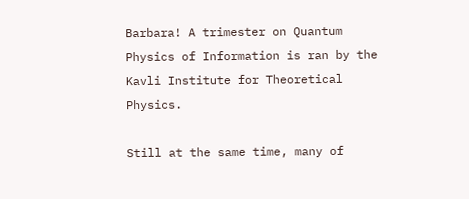Barbara! A trimester on Quantum Physics of Information is ran by the Kavli Institute for Theoretical Physics.

Still at the same time, many of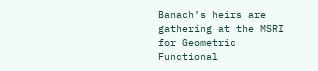Banach’s heirs are gathering at the MSRI for Geometric Functional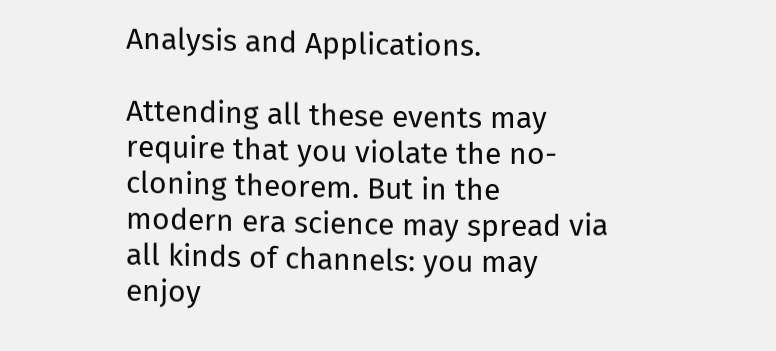Analysis and Applications.

Attending all these events may require that you violate the no-cloning theorem. But in the modern era science may spread via all kinds of channels: you may enjoy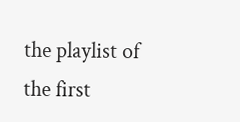the playlist of the first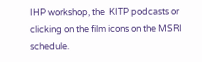IHP workshop, the  KITP podcasts or clicking on the film icons on the MSRI schedule.